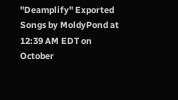"Deamplify" Exported Songs by MoldyPond at 12:39 AM EDT on October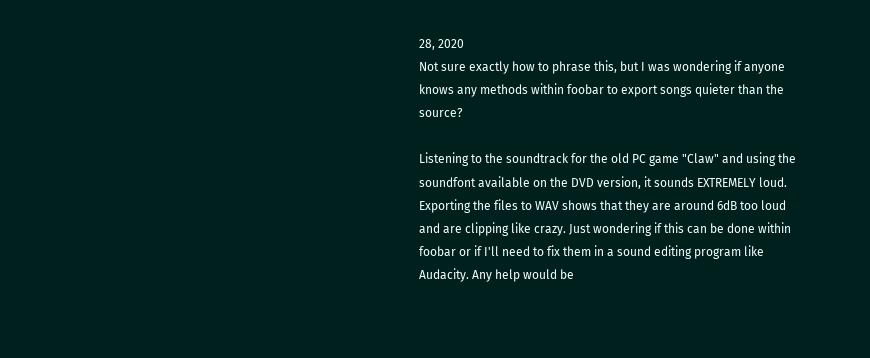28, 2020
Not sure exactly how to phrase this, but I was wondering if anyone knows any methods within foobar to export songs quieter than the source?

Listening to the soundtrack for the old PC game "Claw" and using the soundfont available on the DVD version, it sounds EXTREMELY loud. Exporting the files to WAV shows that they are around 6dB too loud and are clipping like crazy. Just wondering if this can be done within foobar or if I'll need to fix them in a sound editing program like Audacity. Any help would be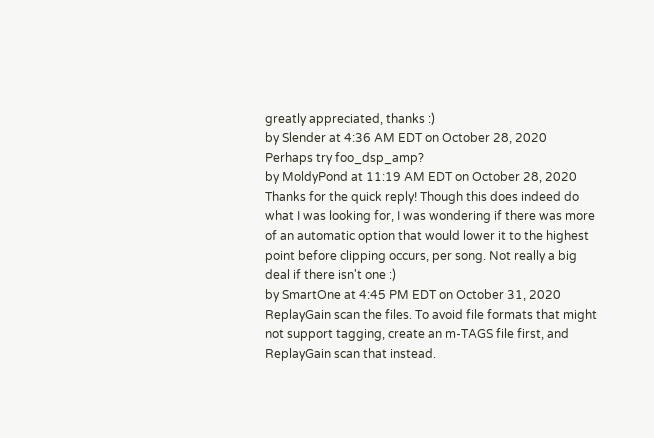greatly appreciated, thanks :)
by Slender at 4:36 AM EDT on October 28, 2020
Perhaps try foo_dsp_amp?
by MoldyPond at 11:19 AM EDT on October 28, 2020
Thanks for the quick reply! Though this does indeed do what I was looking for, I was wondering if there was more of an automatic option that would lower it to the highest point before clipping occurs, per song. Not really a big deal if there isn't one :)
by SmartOne at 4:45 PM EDT on October 31, 2020
ReplayGain scan the files. To avoid file formats that might not support tagging, create an m-TAGS file first, and ReplayGain scan that instead.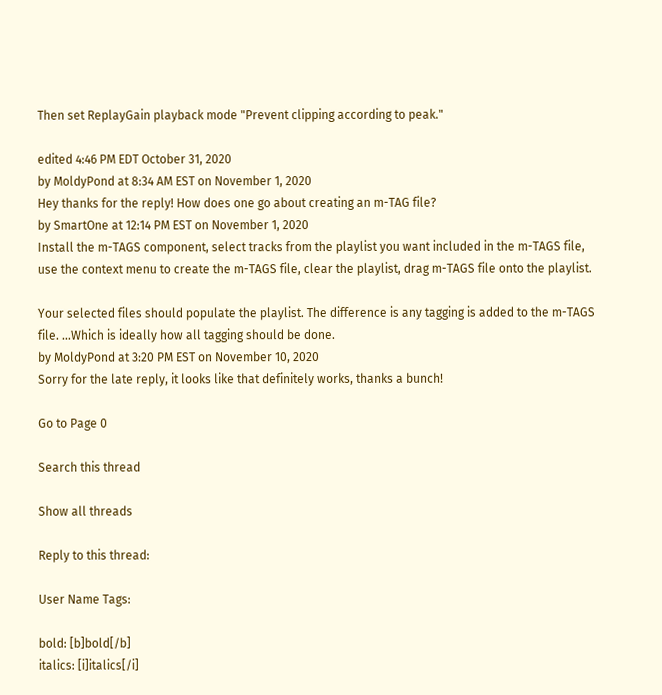Then set ReplayGain playback mode "Prevent clipping according to peak."

edited 4:46 PM EDT October 31, 2020
by MoldyPond at 8:34 AM EST on November 1, 2020
Hey thanks for the reply! How does one go about creating an m-TAG file?
by SmartOne at 12:14 PM EST on November 1, 2020
Install the m-TAGS component, select tracks from the playlist you want included in the m-TAGS file, use the context menu to create the m-TAGS file, clear the playlist, drag m-TAGS file onto the playlist.

Your selected files should populate the playlist. The difference is any tagging is added to the m-TAGS file. ...Which is ideally how all tagging should be done.
by MoldyPond at 3:20 PM EST on November 10, 2020
Sorry for the late reply, it looks like that definitely works, thanks a bunch!

Go to Page 0

Search this thread

Show all threads

Reply to this thread:

User Name Tags:

bold: [b]bold[/b]
italics: [i]italics[/i]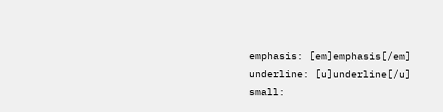emphasis: [em]emphasis[/em]
underline: [u]underline[/u]
small: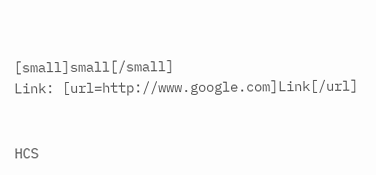[small]small[/small]
Link: [url=http://www.google.com]Link[/url]


HCS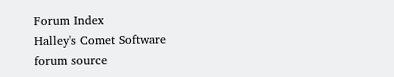Forum Index
Halley's Comet Software
forum source